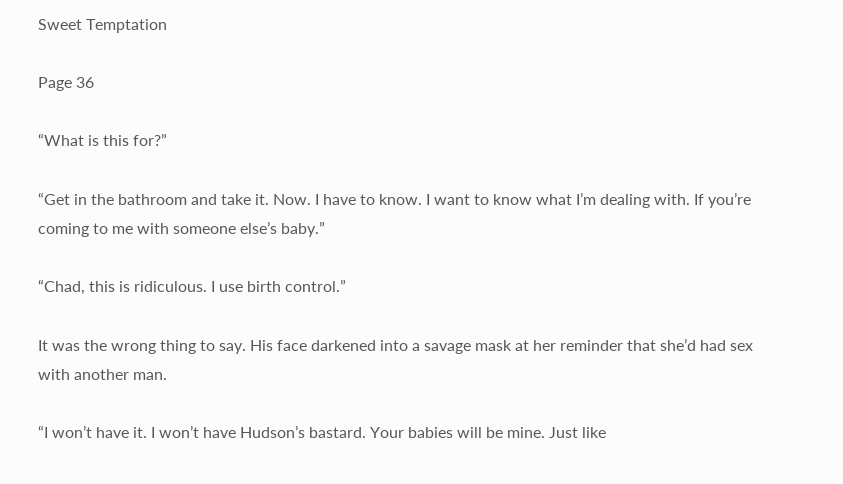Sweet Temptation

Page 36

“What is this for?”

“Get in the bathroom and take it. Now. I have to know. I want to know what I’m dealing with. If you’re coming to me with someone else’s baby.”

“Chad, this is ridiculous. I use birth control.”

It was the wrong thing to say. His face darkened into a savage mask at her reminder that she’d had sex with another man.

“I won’t have it. I won’t have Hudson’s bastard. Your babies will be mine. Just like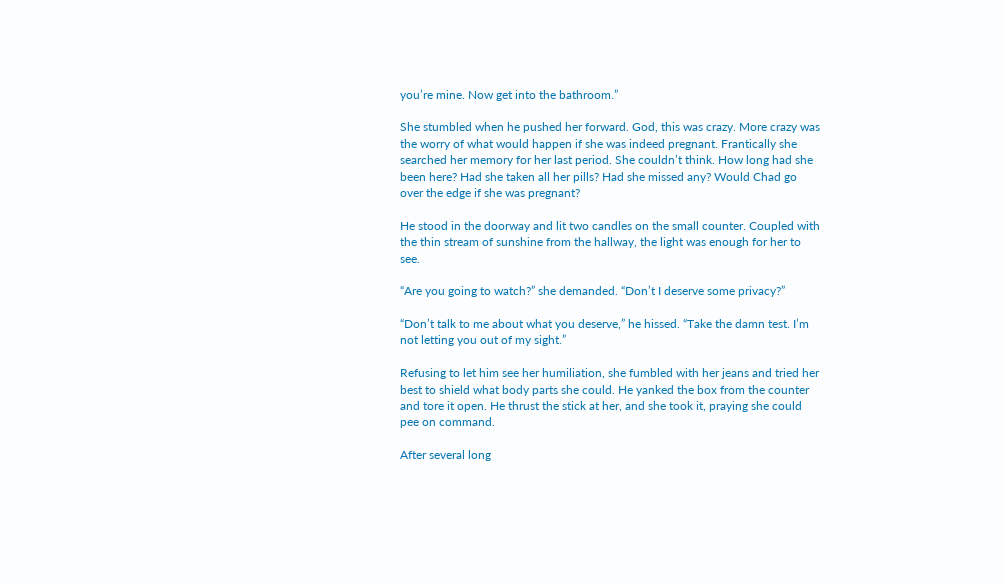you’re mine. Now get into the bathroom.”

She stumbled when he pushed her forward. God, this was crazy. More crazy was the worry of what would happen if she was indeed pregnant. Frantically she searched her memory for her last period. She couldn’t think. How long had she been here? Had she taken all her pills? Had she missed any? Would Chad go over the edge if she was pregnant?

He stood in the doorway and lit two candles on the small counter. Coupled with the thin stream of sunshine from the hallway, the light was enough for her to see.

“Are you going to watch?” she demanded. “Don’t I deserve some privacy?”

“Don’t talk to me about what you deserve,” he hissed. “Take the damn test. I’m not letting you out of my sight.”

Refusing to let him see her humiliation, she fumbled with her jeans and tried her best to shield what body parts she could. He yanked the box from the counter and tore it open. He thrust the stick at her, and she took it, praying she could pee on command.

After several long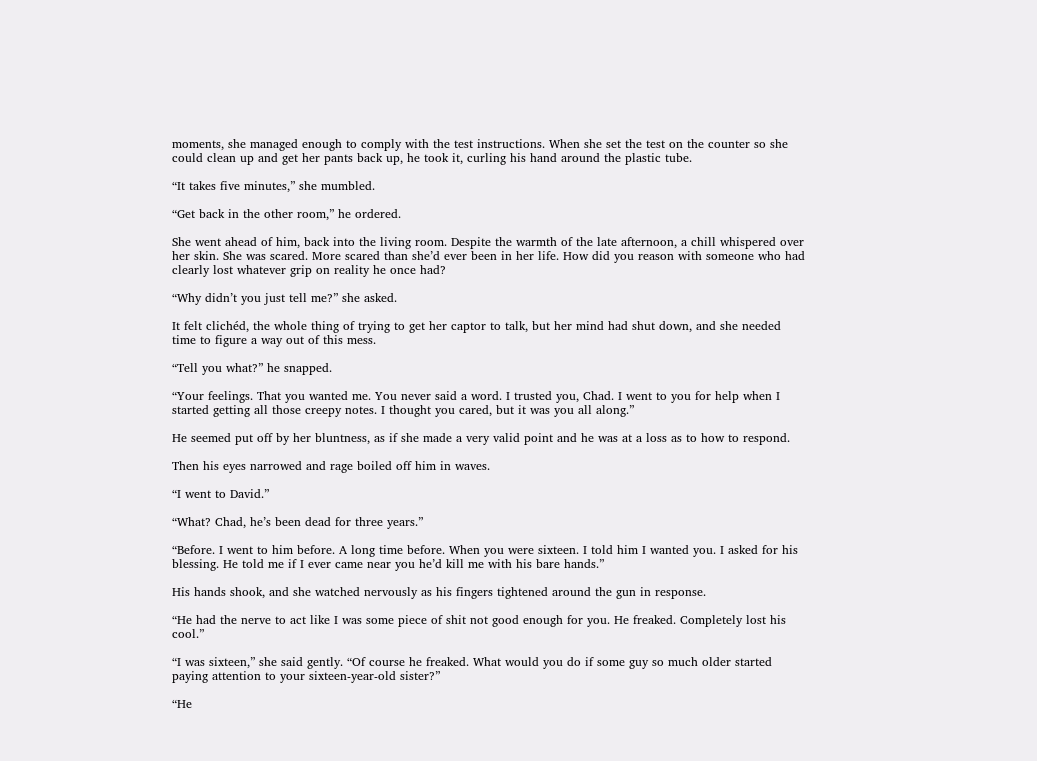moments, she managed enough to comply with the test instructions. When she set the test on the counter so she could clean up and get her pants back up, he took it, curling his hand around the plastic tube.

“It takes five minutes,” she mumbled.

“Get back in the other room,” he ordered.

She went ahead of him, back into the living room. Despite the warmth of the late afternoon, a chill whispered over her skin. She was scared. More scared than she’d ever been in her life. How did you reason with someone who had clearly lost whatever grip on reality he once had?

“Why didn’t you just tell me?” she asked.

It felt clichéd, the whole thing of trying to get her captor to talk, but her mind had shut down, and she needed time to figure a way out of this mess.

“Tell you what?” he snapped.

“Your feelings. That you wanted me. You never said a word. I trusted you, Chad. I went to you for help when I started getting all those creepy notes. I thought you cared, but it was you all along.”

He seemed put off by her bluntness, as if she made a very valid point and he was at a loss as to how to respond.

Then his eyes narrowed and rage boiled off him in waves.

“I went to David.”

“What? Chad, he’s been dead for three years.”

“Before. I went to him before. A long time before. When you were sixteen. I told him I wanted you. I asked for his blessing. He told me if I ever came near you he’d kill me with his bare hands.”

His hands shook, and she watched nervously as his fingers tightened around the gun in response.

“He had the nerve to act like I was some piece of shit not good enough for you. He freaked. Completely lost his cool.”

“I was sixteen,” she said gently. “Of course he freaked. What would you do if some guy so much older started paying attention to your sixteen-year-old sister?”

“He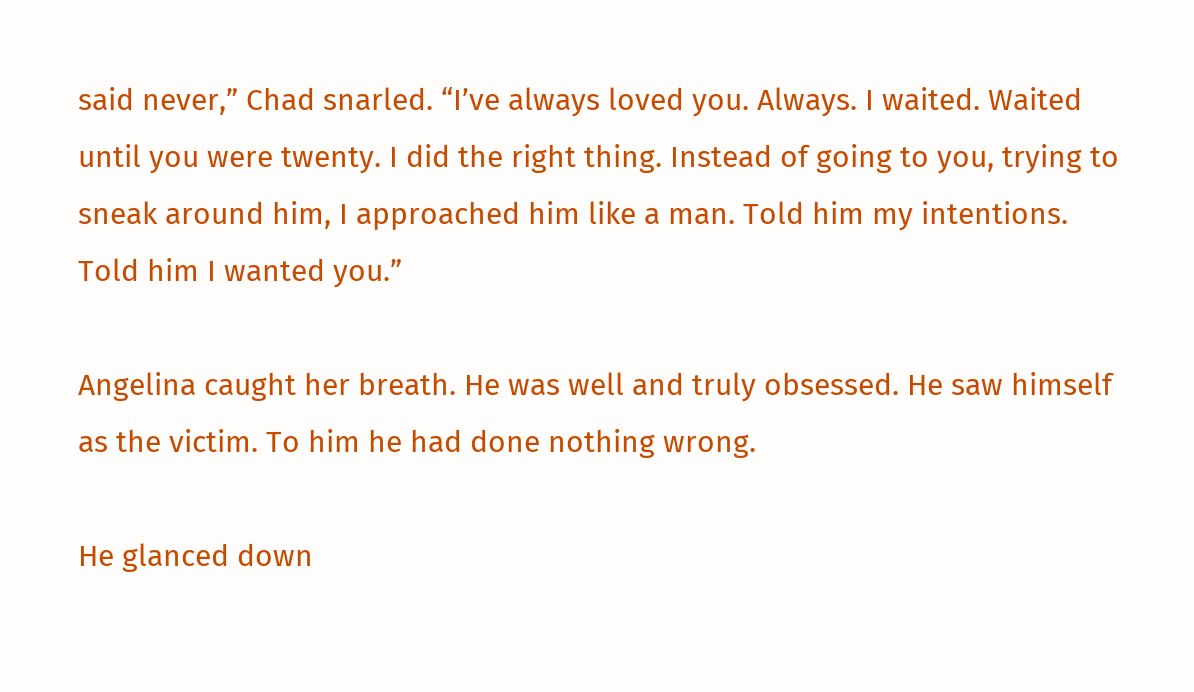said never,” Chad snarled. “I’ve always loved you. Always. I waited. Waited until you were twenty. I did the right thing. Instead of going to you, trying to sneak around him, I approached him like a man. Told him my intentions. Told him I wanted you.”

Angelina caught her breath. He was well and truly obsessed. He saw himself as the victim. To him he had done nothing wrong.

He glanced down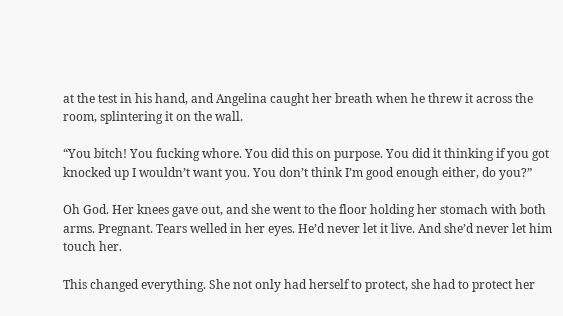at the test in his hand, and Angelina caught her breath when he threw it across the room, splintering it on the wall.

“You bitch! You fucking whore. You did this on purpose. You did it thinking if you got knocked up I wouldn’t want you. You don’t think I’m good enough either, do you?”

Oh God. Her knees gave out, and she went to the floor holding her stomach with both arms. Pregnant. Tears welled in her eyes. He’d never let it live. And she’d never let him touch her.

This changed everything. She not only had herself to protect, she had to protect her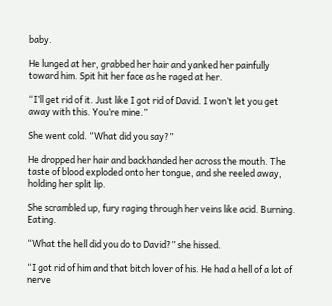baby.

He lunged at her, grabbed her hair and yanked her painfully toward him. Spit hit her face as he raged at her.

“I’ll get rid of it. Just like I got rid of David. I won’t let you get away with this. You’re mine.”

She went cold. “What did you say?”

He dropped her hair and backhanded her across the mouth. The taste of blood exploded onto her tongue, and she reeled away, holding her split lip.

She scrambled up, fury raging through her veins like acid. Burning. Eating.

“What the hell did you do to David?” she hissed.

“I got rid of him and that bitch lover of his. He had a hell of a lot of nerve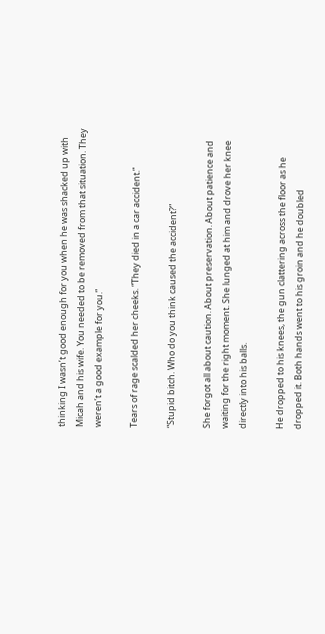thinking I wasn’t good enough for you when he was shacked up with Micah and his wife. You needed to be removed from that situation. They weren’t a good example for you.”

Tears of rage scalded her cheeks. “They died in a car accident.”

“Stupid bitch. Who do you think caused the accident?”

She forgot all about caution. About preservation. About patience and waiting for the right moment. She lunged at him and drove her knee directly into his balls.

He dropped to his knees, the gun clattering across the floor as he dropped it. Both hands went to his groin and he doubled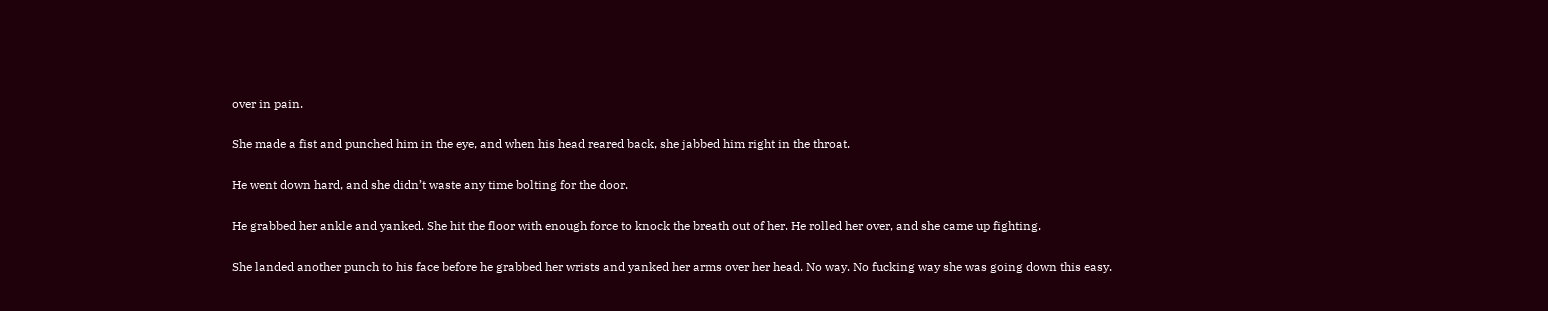over in pain.

She made a fist and punched him in the eye, and when his head reared back, she jabbed him right in the throat.

He went down hard, and she didn’t waste any time bolting for the door.

He grabbed her ankle and yanked. She hit the floor with enough force to knock the breath out of her. He rolled her over, and she came up fighting.

She landed another punch to his face before he grabbed her wrists and yanked her arms over her head. No way. No fucking way she was going down this easy.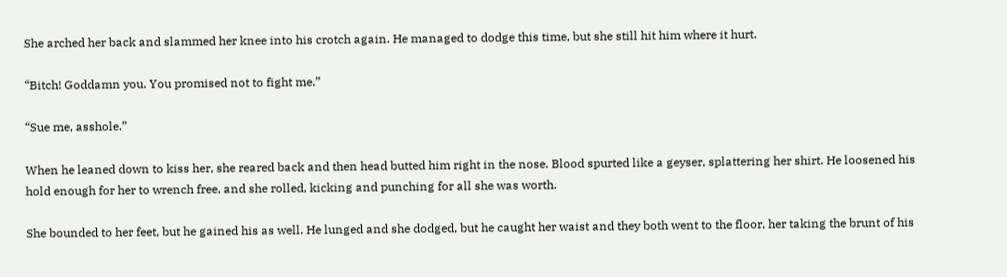She arched her back and slammed her knee into his crotch again. He managed to dodge this time, but she still hit him where it hurt.

“Bitch! Goddamn you. You promised not to fight me.”

“Sue me, asshole.”

When he leaned down to kiss her, she reared back and then head butted him right in the nose. Blood spurted like a geyser, splattering her shirt. He loosened his hold enough for her to wrench free, and she rolled, kicking and punching for all she was worth.

She bounded to her feet, but he gained his as well. He lunged and she dodged, but he caught her waist and they both went to the floor, her taking the brunt of his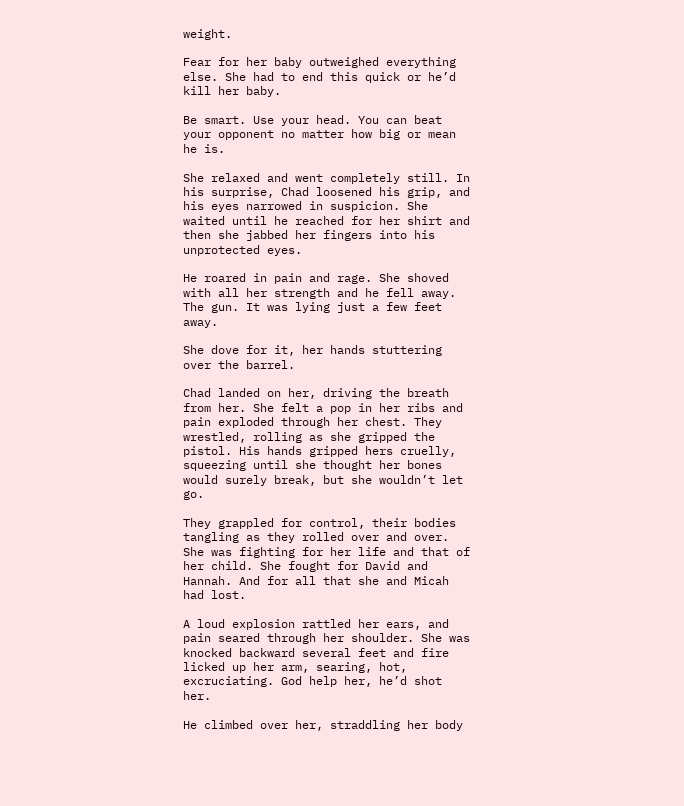weight.

Fear for her baby outweighed everything else. She had to end this quick or he’d kill her baby.

Be smart. Use your head. You can beat your opponent no matter how big or mean he is.

She relaxed and went completely still. In his surprise, Chad loosened his grip, and his eyes narrowed in suspicion. She waited until he reached for her shirt and then she jabbed her fingers into his unprotected eyes.

He roared in pain and rage. She shoved with all her strength and he fell away. The gun. It was lying just a few feet away.

She dove for it, her hands stuttering over the barrel.

Chad landed on her, driving the breath from her. She felt a pop in her ribs and pain exploded through her chest. They wrestled, rolling as she gripped the pistol. His hands gripped hers cruelly, squeezing until she thought her bones would surely break, but she wouldn’t let go.

They grappled for control, their bodies tangling as they rolled over and over. She was fighting for her life and that of her child. She fought for David and Hannah. And for all that she and Micah had lost.

A loud explosion rattled her ears, and pain seared through her shoulder. She was knocked backward several feet and fire licked up her arm, searing, hot, excruciating. God help her, he’d shot her.

He climbed over her, straddling her body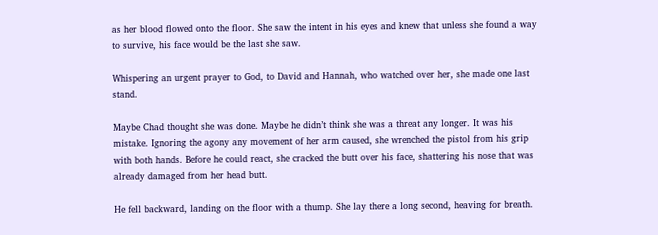as her blood flowed onto the floor. She saw the intent in his eyes and knew that unless she found a way to survive, his face would be the last she saw.

Whispering an urgent prayer to God, to David and Hannah, who watched over her, she made one last stand.

Maybe Chad thought she was done. Maybe he didn’t think she was a threat any longer. It was his mistake. Ignoring the agony any movement of her arm caused, she wrenched the pistol from his grip with both hands. Before he could react, she cracked the butt over his face, shattering his nose that was already damaged from her head butt.

He fell backward, landing on the floor with a thump. She lay there a long second, heaving for breath.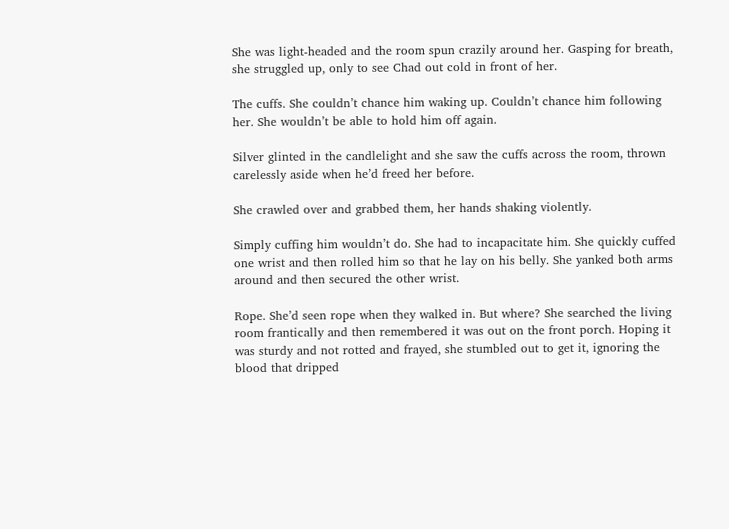She was light-headed and the room spun crazily around her. Gasping for breath, she struggled up, only to see Chad out cold in front of her.

The cuffs. She couldn’t chance him waking up. Couldn’t chance him following her. She wouldn’t be able to hold him off again.

Silver glinted in the candlelight and she saw the cuffs across the room, thrown carelessly aside when he’d freed her before.

She crawled over and grabbed them, her hands shaking violently.

Simply cuffing him wouldn’t do. She had to incapacitate him. She quickly cuffed one wrist and then rolled him so that he lay on his belly. She yanked both arms around and then secured the other wrist.

Rope. She’d seen rope when they walked in. But where? She searched the living room frantically and then remembered it was out on the front porch. Hoping it was sturdy and not rotted and frayed, she stumbled out to get it, ignoring the blood that dripped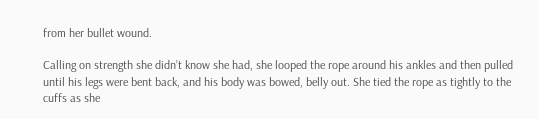from her bullet wound.

Calling on strength she didn’t know she had, she looped the rope around his ankles and then pulled until his legs were bent back, and his body was bowed, belly out. She tied the rope as tightly to the cuffs as she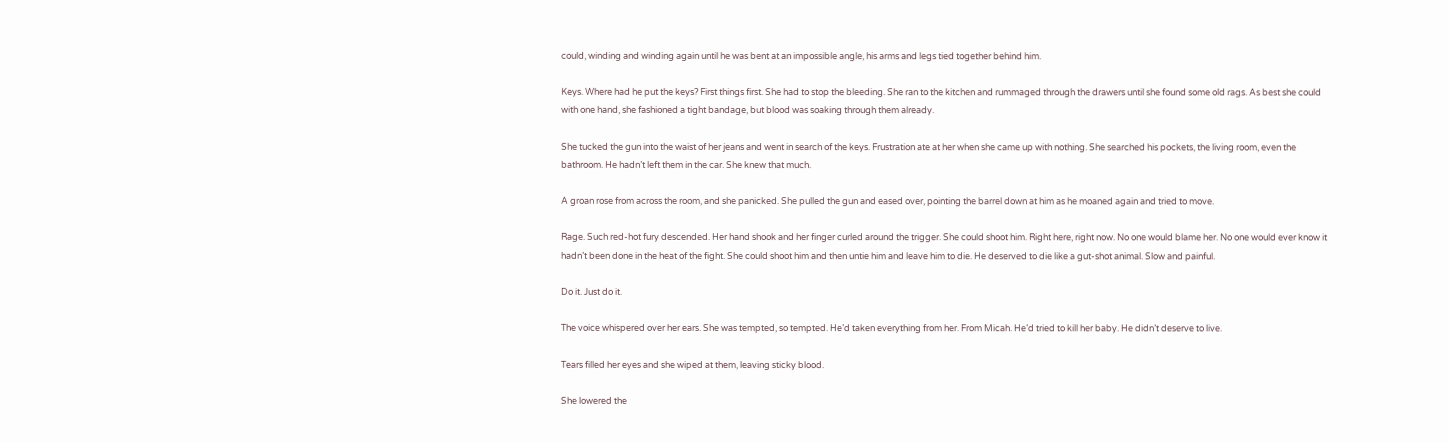could, winding and winding again until he was bent at an impossible angle, his arms and legs tied together behind him.

Keys. Where had he put the keys? First things first. She had to stop the bleeding. She ran to the kitchen and rummaged through the drawers until she found some old rags. As best she could with one hand, she fashioned a tight bandage, but blood was soaking through them already.

She tucked the gun into the waist of her jeans and went in search of the keys. Frustration ate at her when she came up with nothing. She searched his pockets, the living room, even the bathroom. He hadn’t left them in the car. She knew that much.

A groan rose from across the room, and she panicked. She pulled the gun and eased over, pointing the barrel down at him as he moaned again and tried to move.

Rage. Such red-hot fury descended. Her hand shook and her finger curled around the trigger. She could shoot him. Right here, right now. No one would blame her. No one would ever know it hadn’t been done in the heat of the fight. She could shoot him and then untie him and leave him to die. He deserved to die like a gut-shot animal. Slow and painful.

Do it. Just do it.

The voice whispered over her ears. She was tempted, so tempted. He’d taken everything from her. From Micah. He’d tried to kill her baby. He didn’t deserve to live.

Tears filled her eyes and she wiped at them, leaving sticky blood.

She lowered the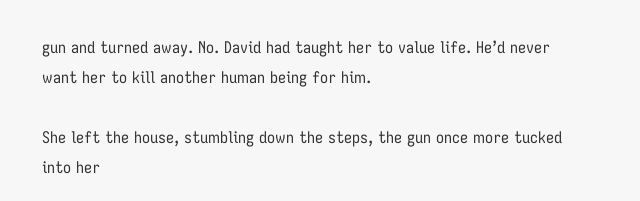gun and turned away. No. David had taught her to value life. He’d never want her to kill another human being for him.

She left the house, stumbling down the steps, the gun once more tucked into her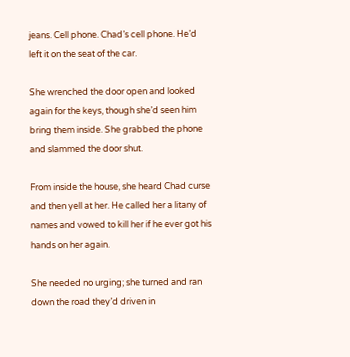jeans. Cell phone. Chad’s cell phone. He’d left it on the seat of the car.

She wrenched the door open and looked again for the keys, though she’d seen him bring them inside. She grabbed the phone and slammed the door shut.

From inside the house, she heard Chad curse and then yell at her. He called her a litany of names and vowed to kill her if he ever got his hands on her again.

She needed no urging; she turned and ran down the road they’d driven in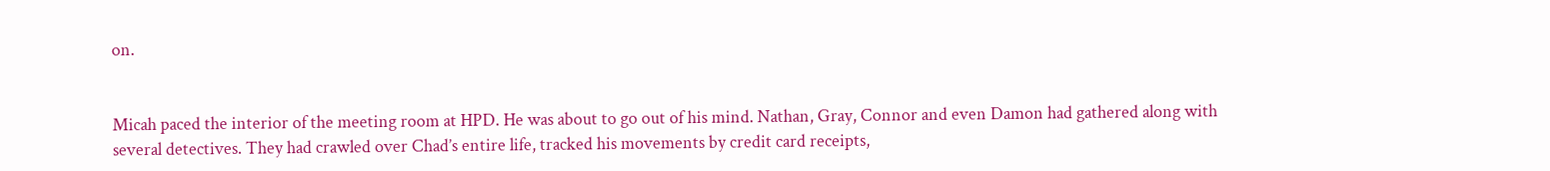on.


Micah paced the interior of the meeting room at HPD. He was about to go out of his mind. Nathan, Gray, Connor and even Damon had gathered along with several detectives. They had crawled over Chad’s entire life, tracked his movements by credit card receipts,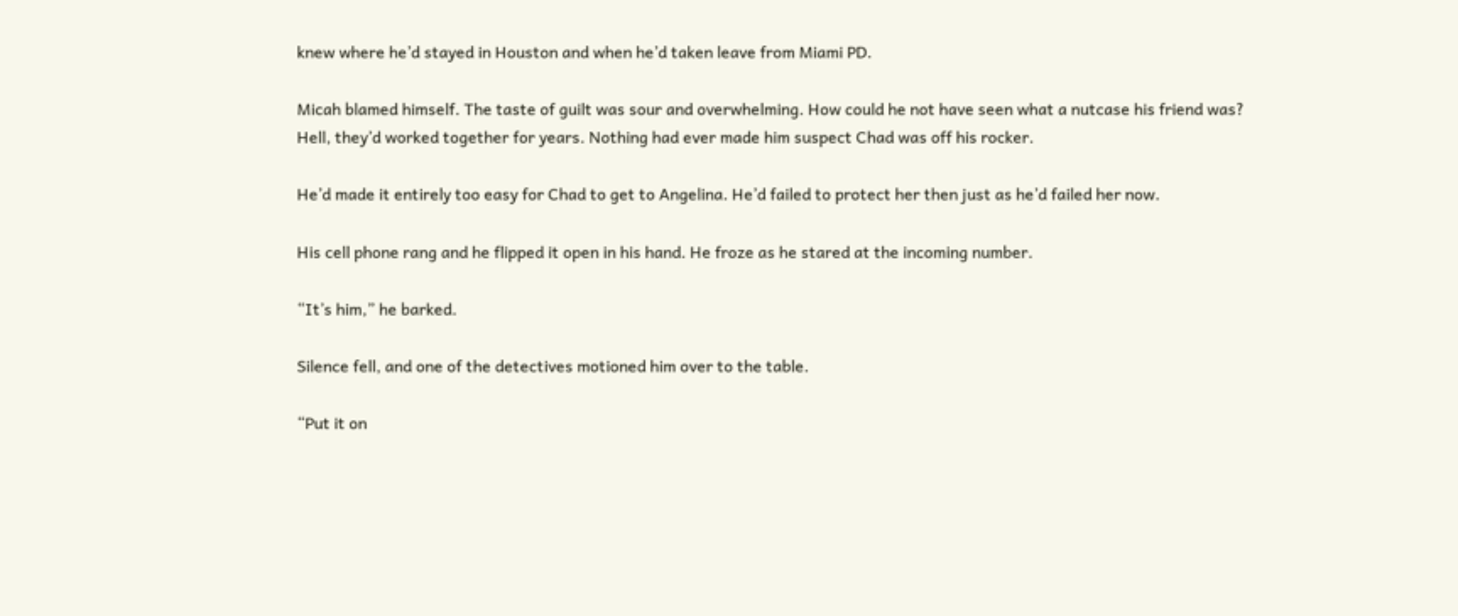knew where he’d stayed in Houston and when he’d taken leave from Miami PD.

Micah blamed himself. The taste of guilt was sour and overwhelming. How could he not have seen what a nutcase his friend was? Hell, they’d worked together for years. Nothing had ever made him suspect Chad was off his rocker.

He’d made it entirely too easy for Chad to get to Angelina. He’d failed to protect her then just as he’d failed her now.

His cell phone rang and he flipped it open in his hand. He froze as he stared at the incoming number.

“It’s him,” he barked.

Silence fell, and one of the detectives motioned him over to the table.

“Put it on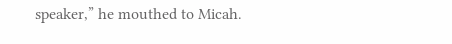speaker,” he mouthed to Micah.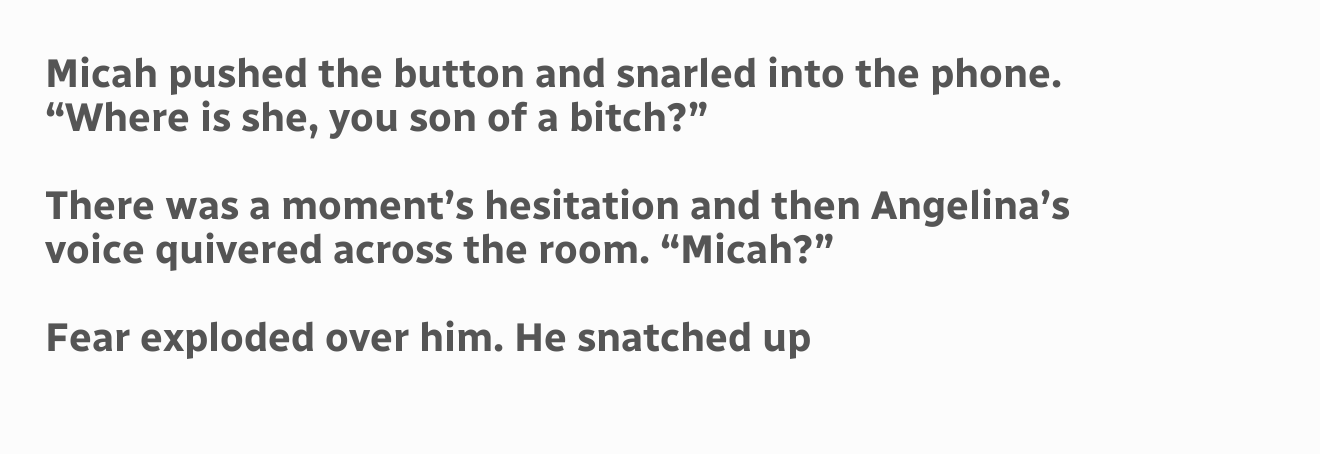Micah pushed the button and snarled into the phone. “Where is she, you son of a bitch?”

There was a moment’s hesitation and then Angelina’s voice quivered across the room. “Micah?”

Fear exploded over him. He snatched up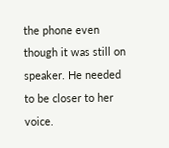the phone even though it was still on speaker. He needed to be closer to her voice.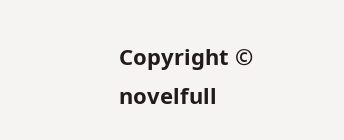Copyright © novelfull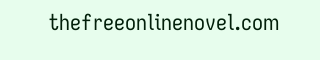thefreeonlinenovel.com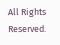All Rights Reserved.